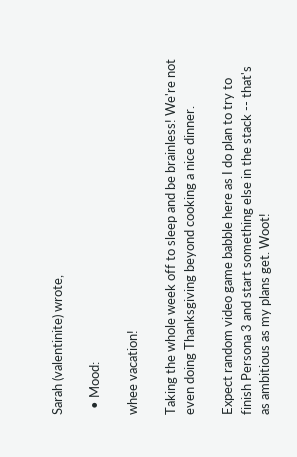Sarah (valentinite) wrote,

  • Mood:

whee vacation!

Taking the whole week off to sleep and be brainless! We're not even doing Thanksgiving beyond cooking a nice dinner.

Expect random video game babble here as I do plan to try to finish Persona 3 and start something else in the stack -- that's as ambitious as my plans get. Woot!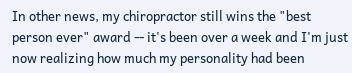In other news, my chiropractor still wins the "best person ever" award -- it's been over a week and I'm just now realizing how much my personality had been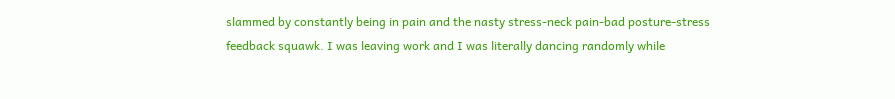slammed by constantly being in pain and the nasty stress-neck pain-bad posture-stress feedback squawk. I was leaving work and I was literally dancing randomly while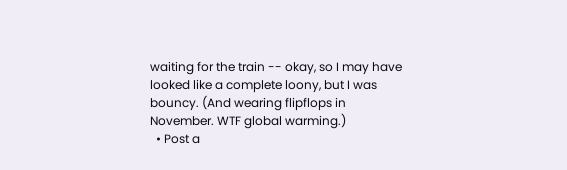waiting for the train -- okay, so I may have looked like a complete loony, but I was bouncy. (And wearing flipflops in November. WTF global warming.)
  • Post a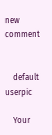new comment


    default userpic

    Your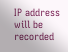IP address will be recorded